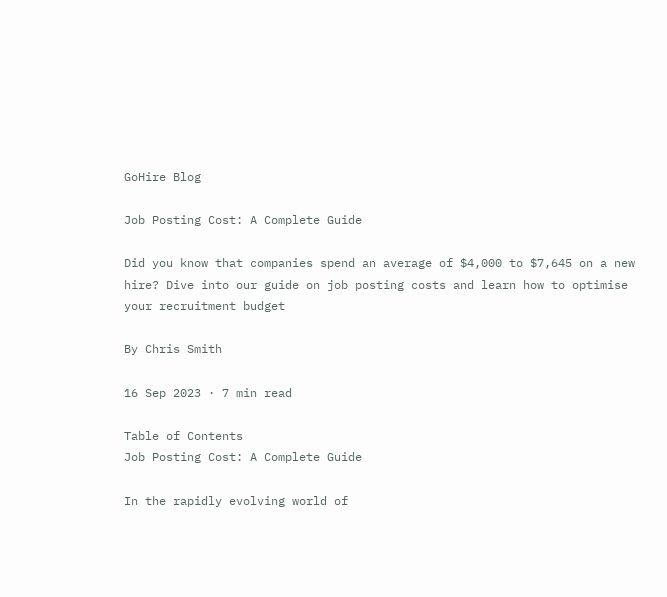GoHire Blog

Job Posting Cost: A Complete Guide

Did you know that companies spend an average of $4,000 to $7,645 on a new hire? Dive into our guide on job posting costs and learn how to optimise your recruitment budget

By Chris Smith

16 Sep 2023 · 7 min read

Table of Contents
Job Posting Cost: A Complete Guide

In the rapidly evolving world of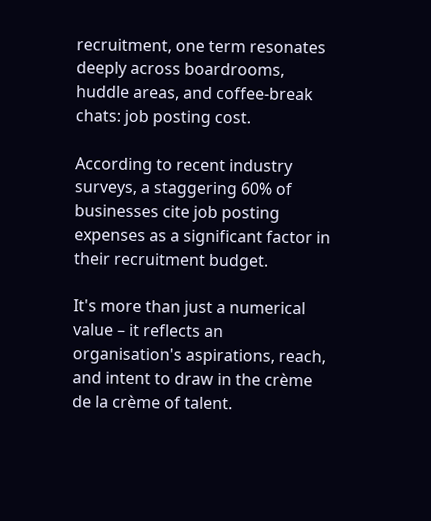recruitment, one term resonates deeply across boardrooms, huddle areas, and coffee-break chats: job posting cost.

According to recent industry surveys, a staggering 60% of businesses cite job posting expenses as a significant factor in their recruitment budget.

It's more than just a numerical value – it reflects an organisation's aspirations, reach, and intent to draw in the crème de la crème of talent.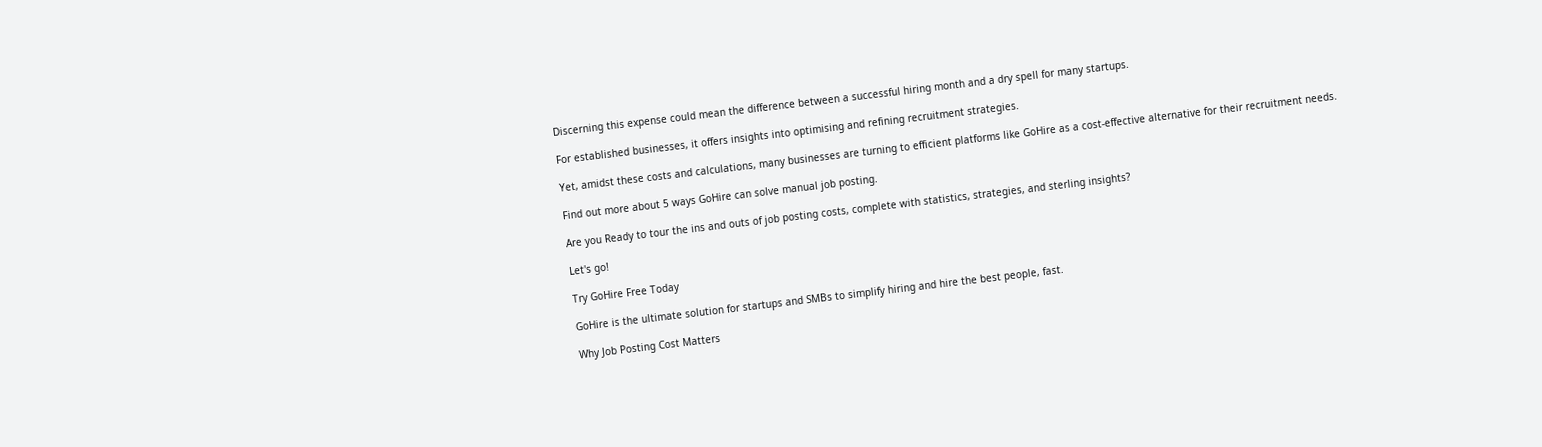Discerning this expense could mean the difference between a successful hiring month and a dry spell for many startups.

For established businesses, it offers insights into optimising and refining recruitment strategies.

Yet, amidst these costs and calculations, many businesses are turning to efficient platforms like GoHire as a cost-effective alternative for their recruitment needs.

Find out more about 5 ways GoHire can solve manual job posting.

Are you Ready to tour the ins and outs of job posting costs, complete with statistics, strategies, and sterling insights?

Let's go!

Try GoHire Free Today

GoHire is the ultimate solution for startups and SMBs to simplify hiring and hire the best people, fast.

Why Job Posting Cost Matters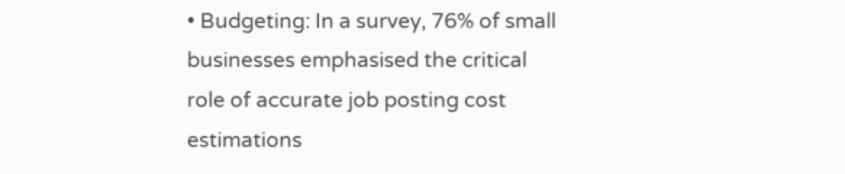• Budgeting: In a survey, 76% of small businesses emphasised the critical role of accurate job posting cost estimations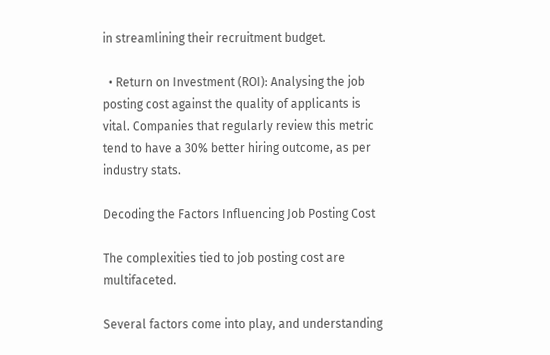in streamlining their recruitment budget.

  • Return on Investment (ROI): Analysing the job posting cost against the quality of applicants is vital. Companies that regularly review this metric tend to have a 30% better hiring outcome, as per industry stats.

Decoding the Factors Influencing Job Posting Cost

The complexities tied to job posting cost are multifaceted.

Several factors come into play, and understanding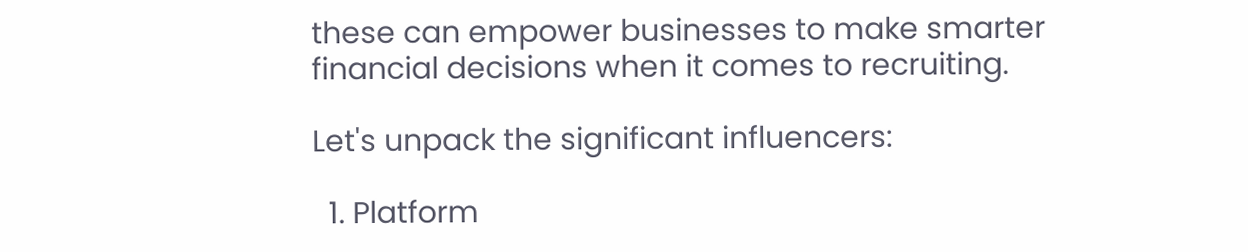these can empower businesses to make smarter financial decisions when it comes to recruiting.

Let's unpack the significant influencers:

  1. Platform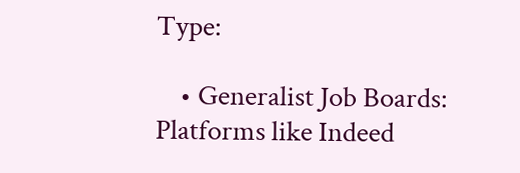Type:

    • Generalist Job Boards: Platforms like Indeed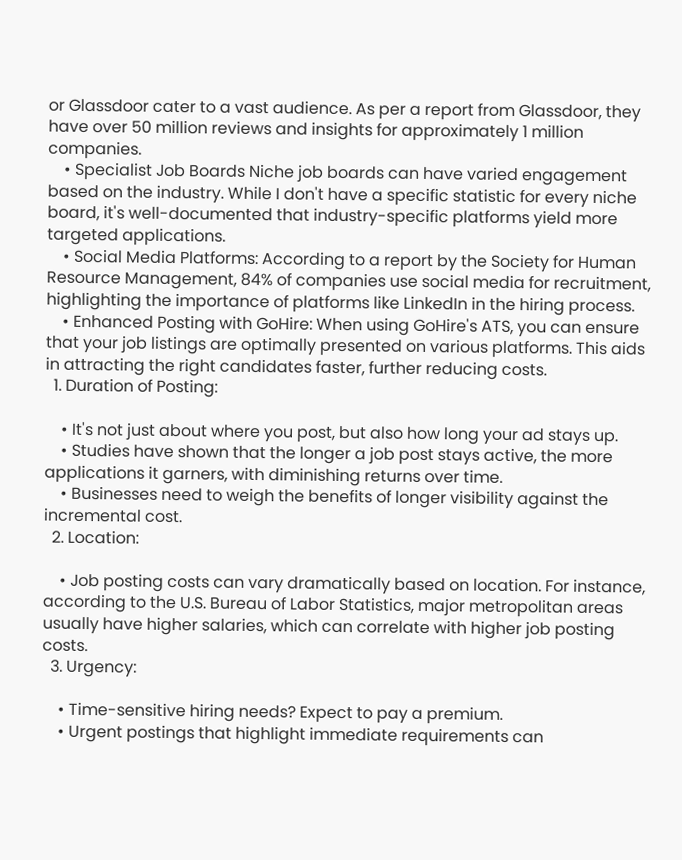or Glassdoor cater to a vast audience. As per a report from Glassdoor, they have over 50 million reviews and insights for approximately 1 million companies.
    • Specialist Job Boards Niche job boards can have varied engagement based on the industry. While I don't have a specific statistic for every niche board, it's well-documented that industry-specific platforms yield more targeted applications.
    • Social Media Platforms: According to a report by the Society for Human Resource Management, 84% of companies use social media for recruitment, highlighting the importance of platforms like LinkedIn in the hiring process.
    • Enhanced Posting with GoHire: When using GoHire's ATS, you can ensure that your job listings are optimally presented on various platforms. This aids in attracting the right candidates faster, further reducing costs.
  1. Duration of Posting:

    • It's not just about where you post, but also how long your ad stays up.
    • Studies have shown that the longer a job post stays active, the more applications it garners, with diminishing returns over time.
    • Businesses need to weigh the benefits of longer visibility against the incremental cost.
  2. Location:

    • Job posting costs can vary dramatically based on location. For instance, according to the U.S. Bureau of Labor Statistics, major metropolitan areas usually have higher salaries, which can correlate with higher job posting costs.
  3. Urgency:

    • Time-sensitive hiring needs? Expect to pay a premium.
    • Urgent postings that highlight immediate requirements can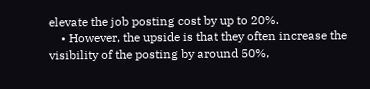elevate the job posting cost by up to 20%.
    • However, the upside is that they often increase the visibility of the posting by around 50%,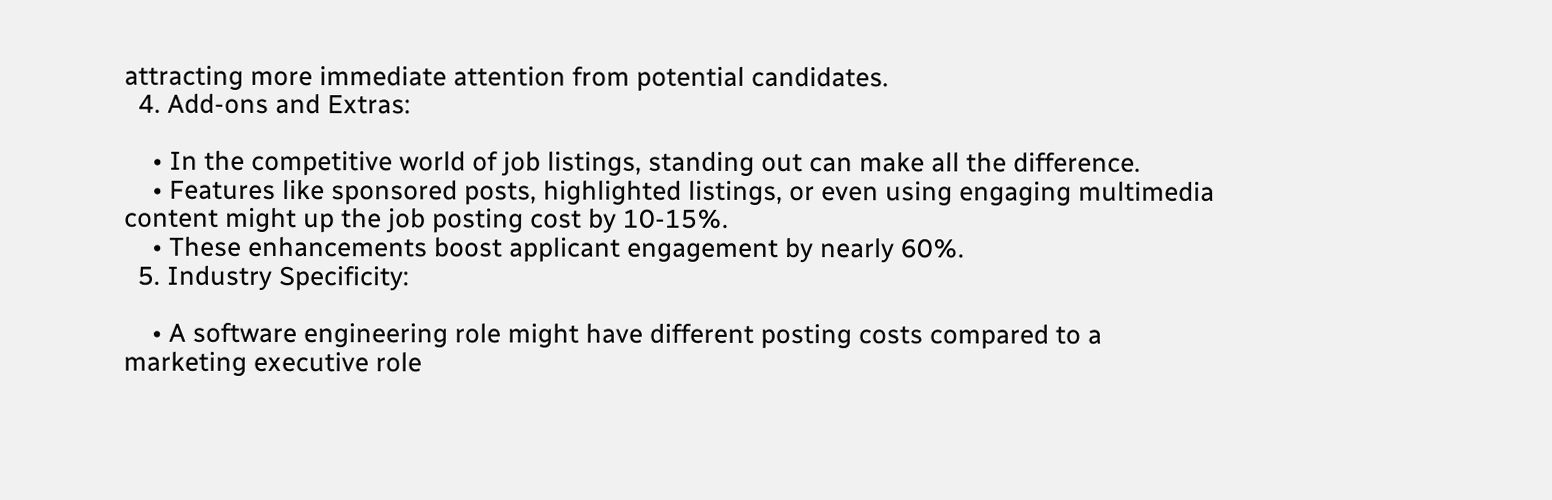attracting more immediate attention from potential candidates.
  4. Add-ons and Extras:

    • In the competitive world of job listings, standing out can make all the difference.
    • Features like sponsored posts, highlighted listings, or even using engaging multimedia content might up the job posting cost by 10-15%.
    • These enhancements boost applicant engagement by nearly 60%.
  5. Industry Specificity:

    • A software engineering role might have different posting costs compared to a marketing executive role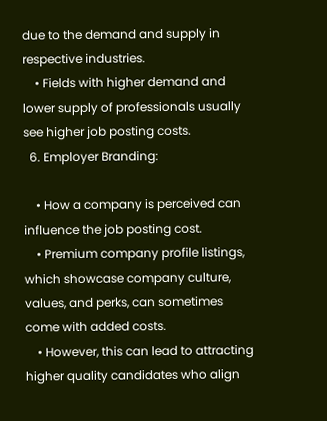due to the demand and supply in respective industries.
    • Fields with higher demand and lower supply of professionals usually see higher job posting costs.
  6. Employer Branding:

    • How a company is perceived can influence the job posting cost.
    • Premium company profile listings, which showcase company culture, values, and perks, can sometimes come with added costs.
    • However, this can lead to attracting higher quality candidates who align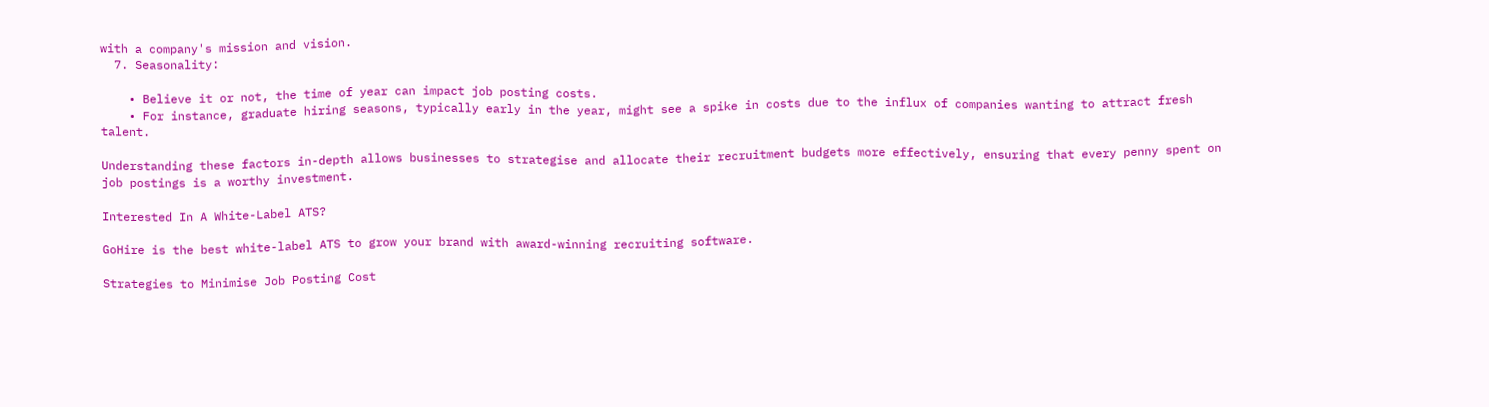with a company's mission and vision.
  7. Seasonality:

    • Believe it or not, the time of year can impact job posting costs.
    • For instance, graduate hiring seasons, typically early in the year, might see a spike in costs due to the influx of companies wanting to attract fresh talent.

Understanding these factors in-depth allows businesses to strategise and allocate their recruitment budgets more effectively, ensuring that every penny spent on job postings is a worthy investment.

Interested In A White-Label ATS?

GoHire is the best white-label ATS to grow your brand with award-winning recruiting software.

Strategies to Minimise Job Posting Cost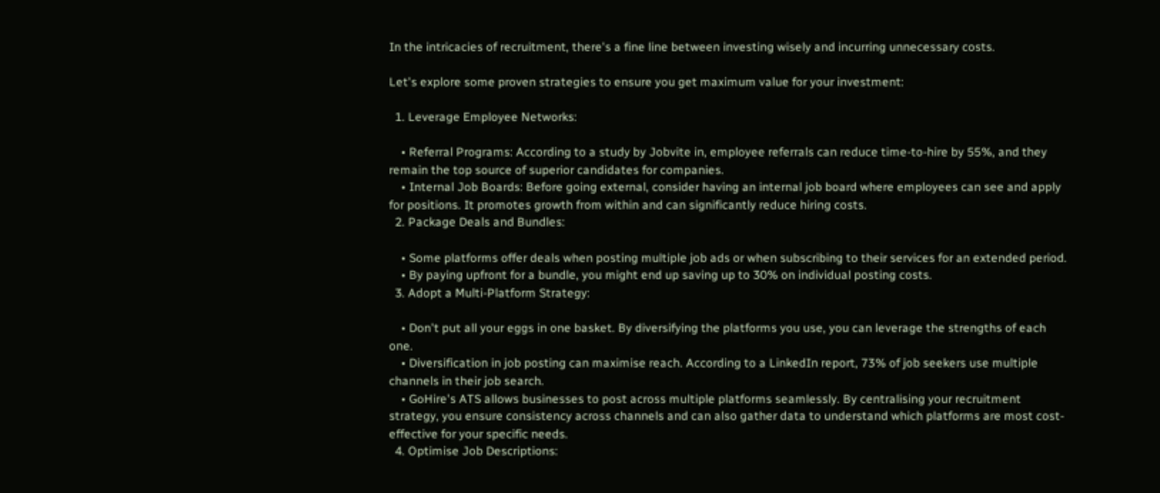In the intricacies of recruitment, there's a fine line between investing wisely and incurring unnecessary costs.

Let's explore some proven strategies to ensure you get maximum value for your investment:

  1. Leverage Employee Networks:

    • Referral Programs: According to a study by Jobvite in, employee referrals can reduce time-to-hire by 55%, and they remain the top source of superior candidates for companies.
    • Internal Job Boards: Before going external, consider having an internal job board where employees can see and apply for positions. It promotes growth from within and can significantly reduce hiring costs.
  2. Package Deals and Bundles:

    • Some platforms offer deals when posting multiple job ads or when subscribing to their services for an extended period.
    • By paying upfront for a bundle, you might end up saving up to 30% on individual posting costs.
  3. Adopt a Multi-Platform Strategy:

    • Don't put all your eggs in one basket. By diversifying the platforms you use, you can leverage the strengths of each one.
    • Diversification in job posting can maximise reach. According to a LinkedIn report, 73% of job seekers use multiple channels in their job search.
    • GoHire's ATS allows businesses to post across multiple platforms seamlessly. By centralising your recruitment strategy, you ensure consistency across channels and can also gather data to understand which platforms are most cost-effective for your specific needs.
  4. Optimise Job Descriptions: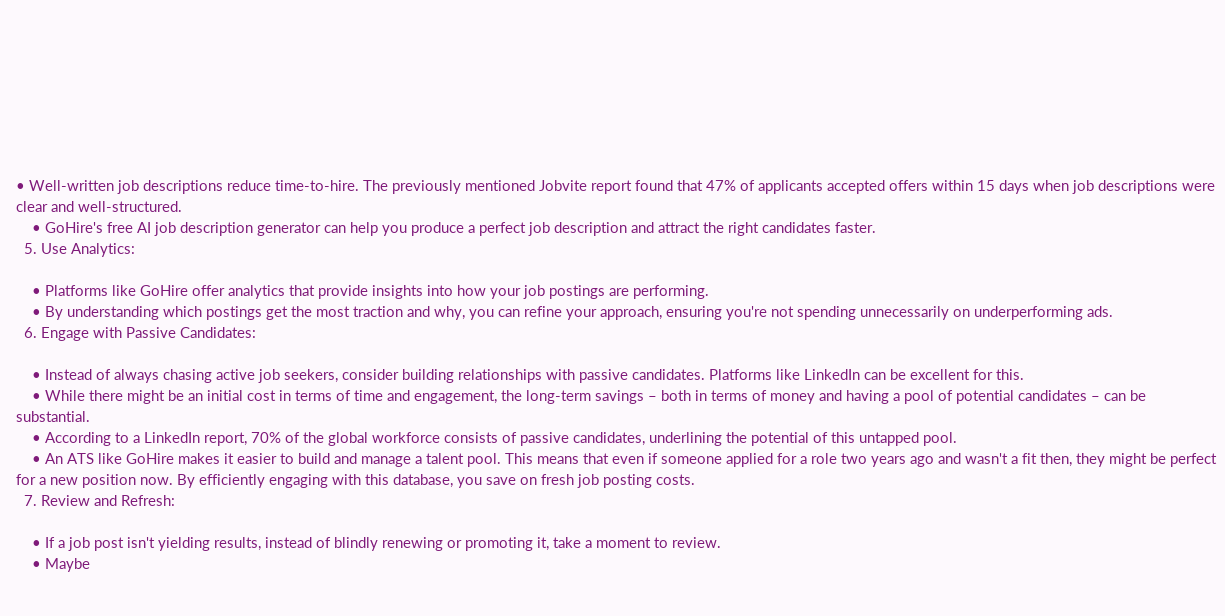• Well-written job descriptions reduce time-to-hire. The previously mentioned Jobvite report found that 47% of applicants accepted offers within 15 days when job descriptions were clear and well-structured.
    • GoHire's free AI job description generator can help you produce a perfect job description and attract the right candidates faster.
  5. Use Analytics:

    • Platforms like GoHire offer analytics that provide insights into how your job postings are performing.
    • By understanding which postings get the most traction and why, you can refine your approach, ensuring you're not spending unnecessarily on underperforming ads.
  6. Engage with Passive Candidates:

    • Instead of always chasing active job seekers, consider building relationships with passive candidates. Platforms like LinkedIn can be excellent for this.
    • While there might be an initial cost in terms of time and engagement, the long-term savings – both in terms of money and having a pool of potential candidates – can be substantial.
    • According to a LinkedIn report, 70% of the global workforce consists of passive candidates, underlining the potential of this untapped pool.
    • An ATS like GoHire makes it easier to build and manage a talent pool. This means that even if someone applied for a role two years ago and wasn't a fit then, they might be perfect for a new position now. By efficiently engaging with this database, you save on fresh job posting costs.
  7. Review and Refresh:

    • If a job post isn't yielding results, instead of blindly renewing or promoting it, take a moment to review.
    • Maybe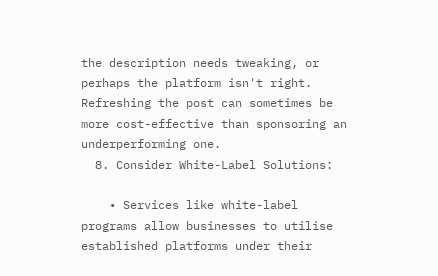the description needs tweaking, or perhaps the platform isn't right. Refreshing the post can sometimes be more cost-effective than sponsoring an underperforming one.
  8. Consider White-Label Solutions:

    • Services like white-label programs allow businesses to utilise established platforms under their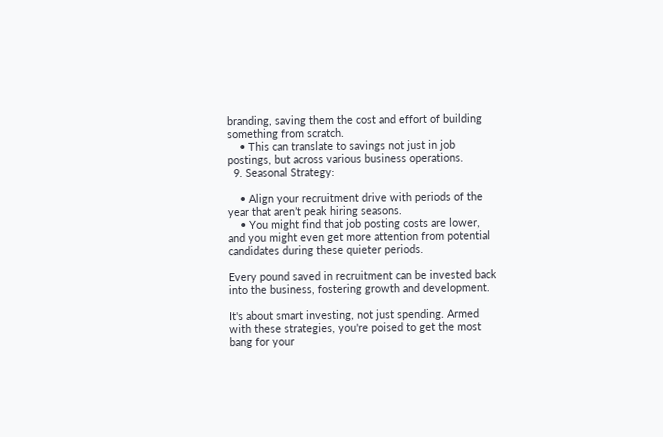branding, saving them the cost and effort of building something from scratch.
    • This can translate to savings not just in job postings, but across various business operations.
  9. Seasonal Strategy:

    • Align your recruitment drive with periods of the year that aren’t peak hiring seasons.
    • You might find that job posting costs are lower, and you might even get more attention from potential candidates during these quieter periods.

Every pound saved in recruitment can be invested back into the business, fostering growth and development.

It's about smart investing, not just spending. Armed with these strategies, you're poised to get the most bang for your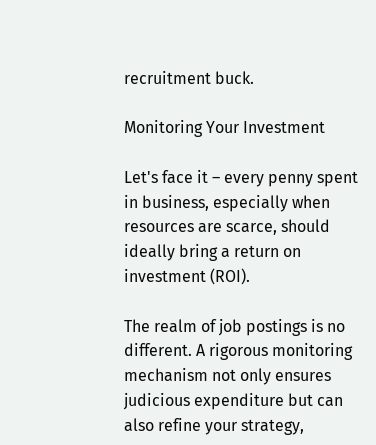recruitment buck.

Monitoring Your Investment

Let's face it – every penny spent in business, especially when resources are scarce, should ideally bring a return on investment (ROI).

The realm of job postings is no different. A rigorous monitoring mechanism not only ensures judicious expenditure but can also refine your strategy,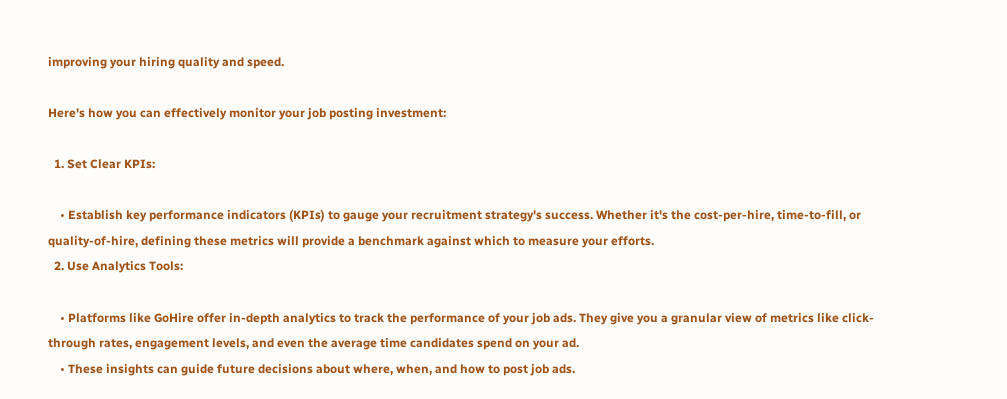improving your hiring quality and speed.

Here's how you can effectively monitor your job posting investment:

  1. Set Clear KPIs:

    • Establish key performance indicators (KPIs) to gauge your recruitment strategy's success. Whether it's the cost-per-hire, time-to-fill, or quality-of-hire, defining these metrics will provide a benchmark against which to measure your efforts.
  2. Use Analytics Tools:

    • Platforms like GoHire offer in-depth analytics to track the performance of your job ads. They give you a granular view of metrics like click-through rates, engagement levels, and even the average time candidates spend on your ad.
    • These insights can guide future decisions about where, when, and how to post job ads.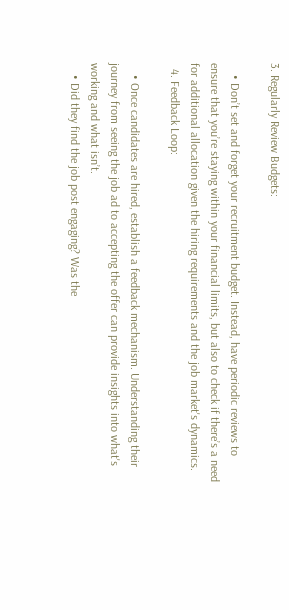3. Regularly Review Budgets:

    • Don’t set and forget your recruitment budget. Instead, have periodic reviews to ensure that you’re staying within your financial limits, but also to check if there’s a need for additional allocation given the hiring requirements and the job market's dynamics.
  4. Feedback Loop:

    • Once candidates are hired, establish a feedback mechanism. Understanding their journey from seeing the job ad to accepting the offer can provide insights into what's working and what isn’t.
    • Did they find the job post engaging? Was the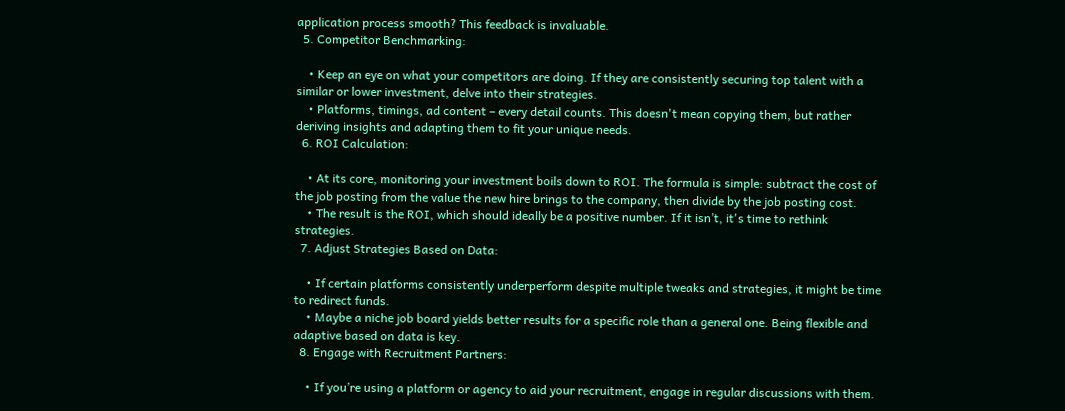application process smooth? This feedback is invaluable.
  5. Competitor Benchmarking:

    • Keep an eye on what your competitors are doing. If they are consistently securing top talent with a similar or lower investment, delve into their strategies.
    • Platforms, timings, ad content – every detail counts. This doesn't mean copying them, but rather deriving insights and adapting them to fit your unique needs.
  6. ROI Calculation:

    • At its core, monitoring your investment boils down to ROI. The formula is simple: subtract the cost of the job posting from the value the new hire brings to the company, then divide by the job posting cost.
    • The result is the ROI, which should ideally be a positive number. If it isn’t, it's time to rethink strategies.
  7. Adjust Strategies Based on Data:

    • If certain platforms consistently underperform despite multiple tweaks and strategies, it might be time to redirect funds.
    • Maybe a niche job board yields better results for a specific role than a general one. Being flexible and adaptive based on data is key.
  8. Engage with Recruitment Partners:

    • If you’re using a platform or agency to aid your recruitment, engage in regular discussions with them.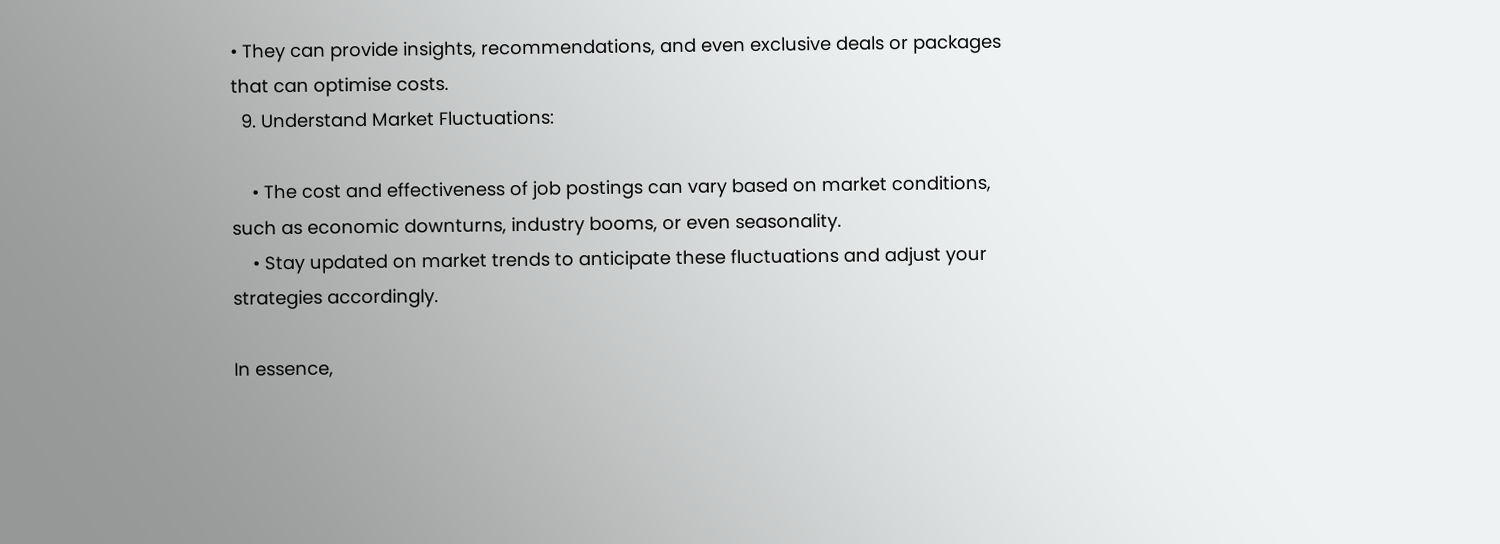• They can provide insights, recommendations, and even exclusive deals or packages that can optimise costs.
  9. Understand Market Fluctuations:

    • The cost and effectiveness of job postings can vary based on market conditions, such as economic downturns, industry booms, or even seasonality.
    • Stay updated on market trends to anticipate these fluctuations and adjust your strategies accordingly.

In essence,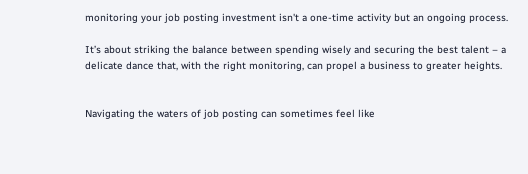monitoring your job posting investment isn't a one-time activity but an ongoing process.

It’s about striking the balance between spending wisely and securing the best talent – a delicate dance that, with the right monitoring, can propel a business to greater heights.


Navigating the waters of job posting can sometimes feel like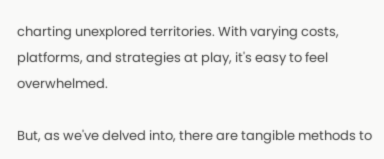charting unexplored territories. With varying costs, platforms, and strategies at play, it's easy to feel overwhelmed.

But, as we've delved into, there are tangible methods to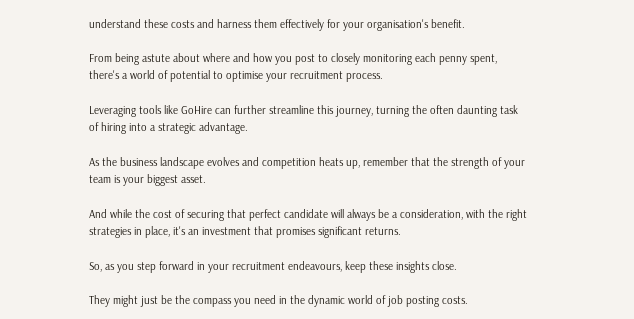understand these costs and harness them effectively for your organisation's benefit.

From being astute about where and how you post to closely monitoring each penny spent, there's a world of potential to optimise your recruitment process.

Leveraging tools like GoHire can further streamline this journey, turning the often daunting task of hiring into a strategic advantage.

As the business landscape evolves and competition heats up, remember that the strength of your team is your biggest asset.

And while the cost of securing that perfect candidate will always be a consideration, with the right strategies in place, it's an investment that promises significant returns.

So, as you step forward in your recruitment endeavours, keep these insights close.

They might just be the compass you need in the dynamic world of job posting costs.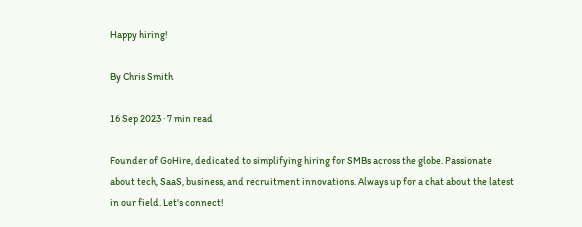Happy hiring!

By Chris Smith

16 Sep 2023 · 7 min read

Founder of GoHire, dedicated to simplifying hiring for SMBs across the globe. Passionate about tech, SaaS, business, and recruitment innovations. Always up for a chat about the latest in our field. Let's connect!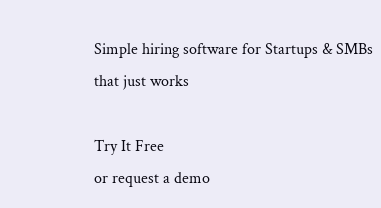Simple hiring software for Startups & SMBs that just works

Try It Free
or request a demo